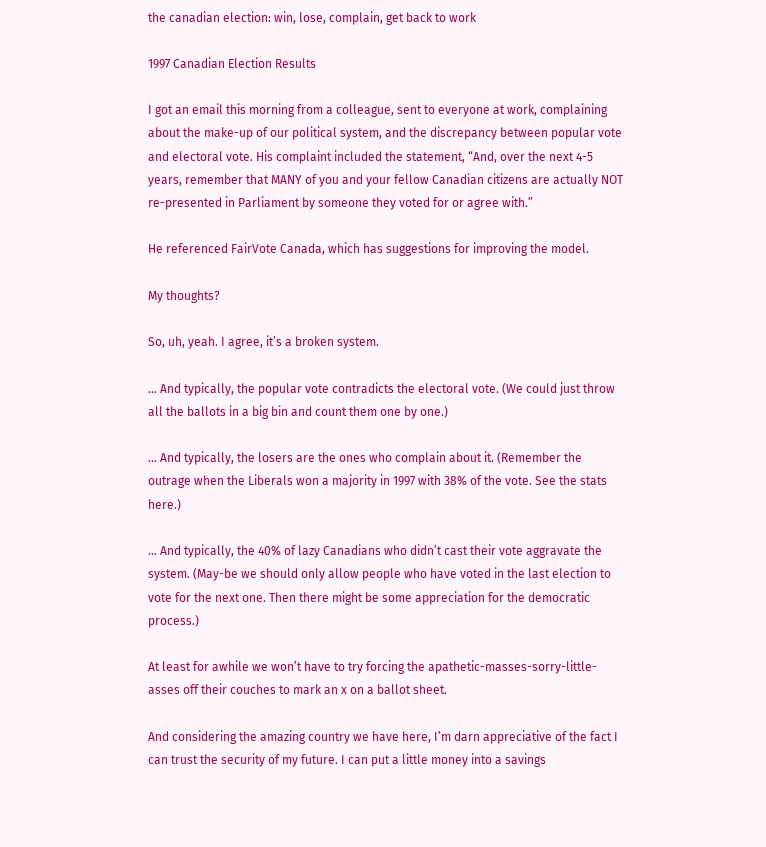the canadian election: win, lose, complain, get back to work

1997 Canadian Election Results

I got an email this morning from a colleague, sent to everyone at work, complaining about the make-up of our political system, and the discrepancy between popular vote and electoral vote. His complaint included the statement, “And, over the next 4-5 years, remember that MANY of you and your fellow Canadian citizens are actually NOT re-presented in Parliament by someone they voted for or agree with.”

He referenced FairVote Canada, which has suggestions for improving the model.

My thoughts?

So, uh, yeah. I agree, it’s a broken system.

… And typically, the popular vote contradicts the electoral vote. (We could just throw all the ballots in a big bin and count them one by one.)

… And typically, the losers are the ones who complain about it. (Remember the outrage when the Liberals won a majority in 1997 with 38% of the vote. See the stats here.)

… And typically, the 40% of lazy Canadians who didn’t cast their vote aggravate the system. (May-be we should only allow people who have voted in the last election to vote for the next one. Then there might be some appreciation for the democratic process.)

At least for awhile we won’t have to try forcing the apathetic-masses-sorry-little-asses off their couches to mark an x on a ballot sheet.

And considering the amazing country we have here, I’m darn appreciative of the fact I can trust the security of my future. I can put a little money into a savings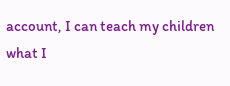account, I can teach my children what I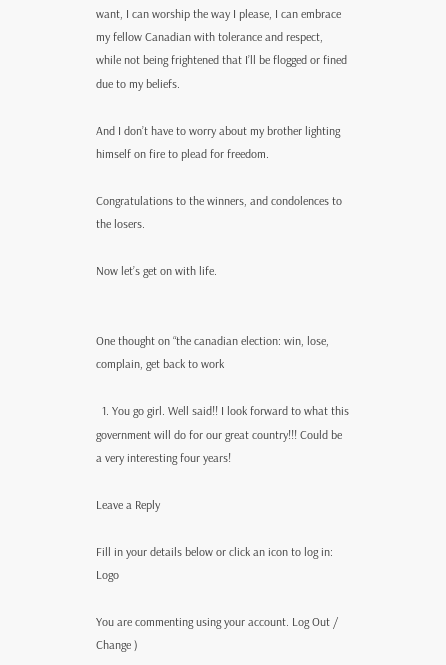want, I can worship the way I please, I can embrace my fellow Canadian with tolerance and respect, while not being frightened that I’ll be flogged or fined due to my beliefs.

And I don’t have to worry about my brother lighting himself on fire to plead for freedom.

Congratulations to the winners, and condolences to the losers.

Now let’s get on with life.


One thought on “the canadian election: win, lose, complain, get back to work

  1. You go girl. Well said!! I look forward to what this government will do for our great country!!! Could be a very interesting four years!

Leave a Reply

Fill in your details below or click an icon to log in: Logo

You are commenting using your account. Log Out /  Change )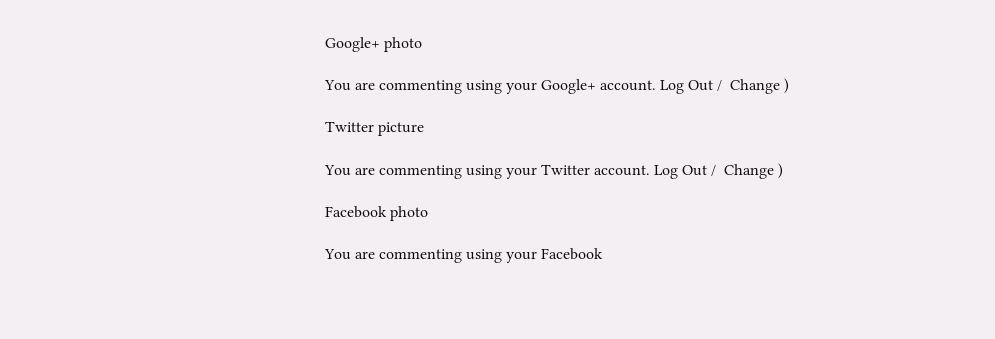Google+ photo

You are commenting using your Google+ account. Log Out /  Change )

Twitter picture

You are commenting using your Twitter account. Log Out /  Change )

Facebook photo

You are commenting using your Facebook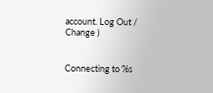account. Log Out /  Change )


Connecting to %s